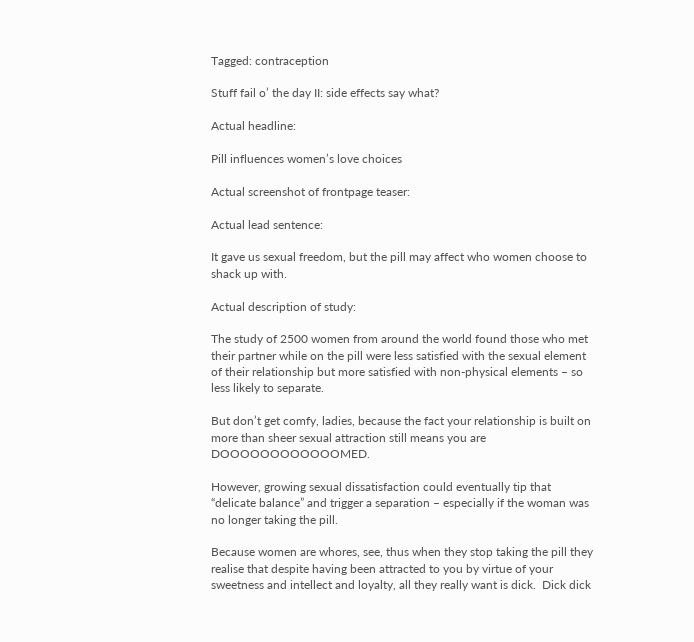Tagged: contraception

Stuff fail o’ the day II: side effects say what?

Actual headline:

Pill influences women’s love choices

Actual screenshot of frontpage teaser:

Actual lead sentence:

It gave us sexual freedom, but the pill may affect who women choose to shack up with.

Actual description of study:

The study of 2500 women from around the world found those who met their partner while on the pill were less satisfied with the sexual element of their relationship but more satisfied with non-physical elements – so less likely to separate.

But don’t get comfy, ladies, because the fact your relationship is built on more than sheer sexual attraction still means you are DOOOOOOOOOOOOMED.

However, growing sexual dissatisfaction could eventually tip that “delicate balance” and trigger a separation – especially if the woman was no longer taking the pill.

Because women are whores, see, thus when they stop taking the pill they realise that despite having been attracted to you by virtue of your sweetness and intellect and loyalty, all they really want is dick.  Dick dick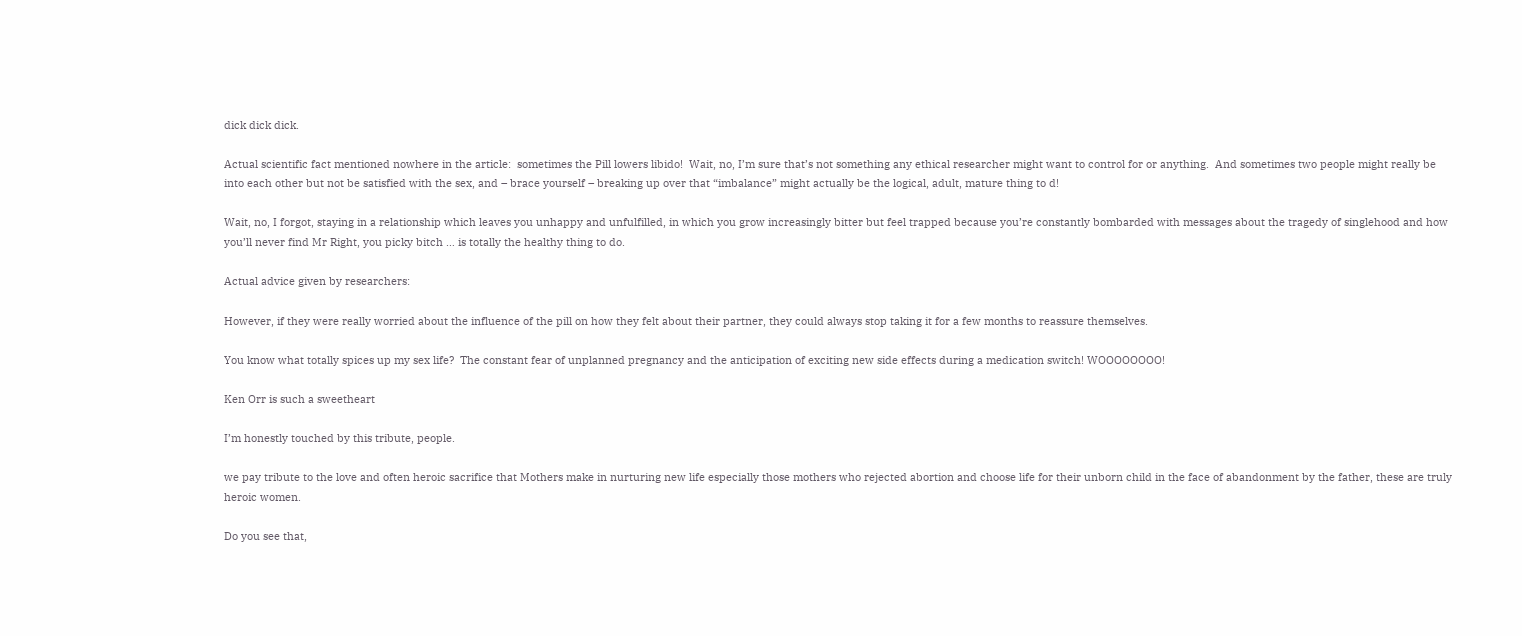dick dick dick.

Actual scientific fact mentioned nowhere in the article:  sometimes the Pill lowers libido!  Wait, no, I’m sure that’s not something any ethical researcher might want to control for or anything.  And sometimes two people might really be into each other but not be satisfied with the sex, and – brace yourself – breaking up over that “imbalance” might actually be the logical, adult, mature thing to d!

Wait, no, I forgot, staying in a relationship which leaves you unhappy and unfulfilled, in which you grow increasingly bitter but feel trapped because you’re constantly bombarded with messages about the tragedy of singlehood and how you’ll never find Mr Right, you picky bitch … is totally the healthy thing to do.

Actual advice given by researchers:

However, if they were really worried about the influence of the pill on how they felt about their partner, they could always stop taking it for a few months to reassure themselves.

You know what totally spices up my sex life?  The constant fear of unplanned pregnancy and the anticipation of exciting new side effects during a medication switch! WOOOOOOOO!

Ken Orr is such a sweetheart

I’m honestly touched by this tribute, people.

we pay tribute to the love and often heroic sacrifice that Mothers make in nurturing new life especially those mothers who rejected abortion and choose life for their unborn child in the face of abandonment by the father, these are truly heroic women.

Do you see that,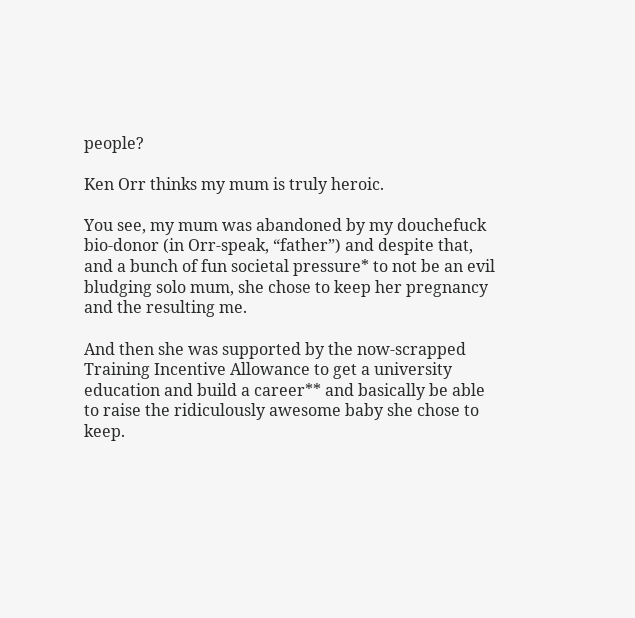people?

Ken Orr thinks my mum is truly heroic.

You see, my mum was abandoned by my douchefuck bio-donor (in Orr-speak, “father”) and despite that, and a bunch of fun societal pressure* to not be an evil bludging solo mum, she chose to keep her pregnancy and the resulting me.

And then she was supported by the now-scrapped Training Incentive Allowance to get a university education and build a career** and basically be able to raise the ridiculously awesome baby she chose to keep.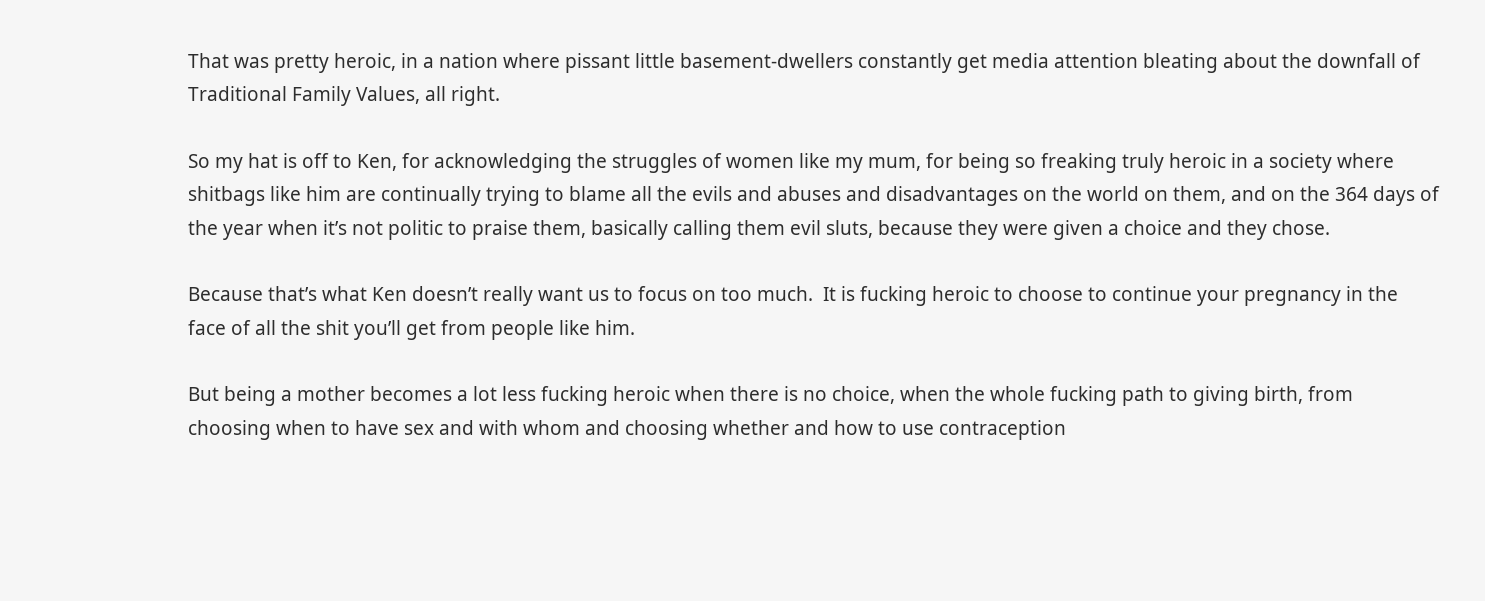That was pretty heroic, in a nation where pissant little basement-dwellers constantly get media attention bleating about the downfall of Traditional Family Values, all right.

So my hat is off to Ken, for acknowledging the struggles of women like my mum, for being so freaking truly heroic in a society where shitbags like him are continually trying to blame all the evils and abuses and disadvantages on the world on them, and on the 364 days of the year when it’s not politic to praise them, basically calling them evil sluts, because they were given a choice and they chose.

Because that’s what Ken doesn’t really want us to focus on too much.  It is fucking heroic to choose to continue your pregnancy in the face of all the shit you’ll get from people like him.

But being a mother becomes a lot less fucking heroic when there is no choice, when the whole fucking path to giving birth, from choosing when to have sex and with whom and choosing whether and how to use contraception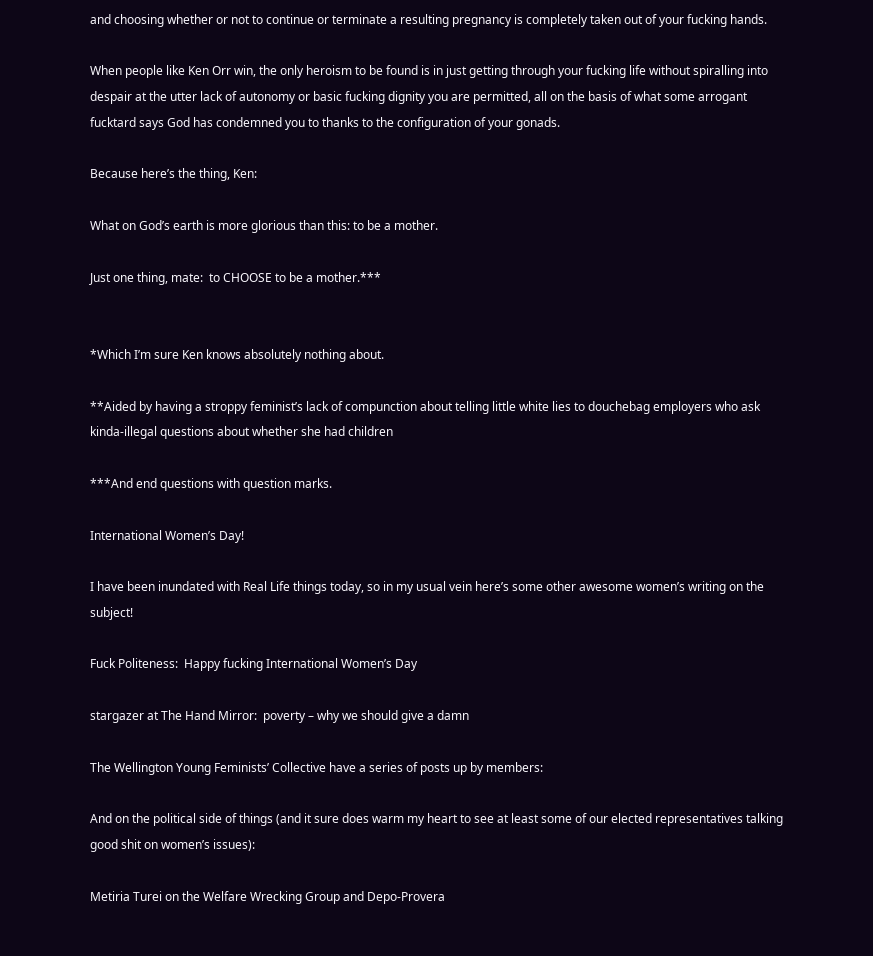and choosing whether or not to continue or terminate a resulting pregnancy is completely taken out of your fucking hands.

When people like Ken Orr win, the only heroism to be found is in just getting through your fucking life without spiralling into despair at the utter lack of autonomy or basic fucking dignity you are permitted, all on the basis of what some arrogant fucktard says God has condemned you to thanks to the configuration of your gonads.

Because here’s the thing, Ken:

What on God’s earth is more glorious than this: to be a mother.

Just one thing, mate:  to CHOOSE to be a mother.***


*Which I’m sure Ken knows absolutely nothing about.

**Aided by having a stroppy feminist’s lack of compunction about telling little white lies to douchebag employers who ask kinda-illegal questions about whether she had children

***And end questions with question marks.

International Women’s Day!

I have been inundated with Real Life things today, so in my usual vein here’s some other awesome women’s writing on the subject!

Fuck Politeness:  Happy fucking International Women’s Day

stargazer at The Hand Mirror:  poverty – why we should give a damn

The Wellington Young Feminists’ Collective have a series of posts up by members:

And on the political side of things (and it sure does warm my heart to see at least some of our elected representatives talking good shit on women’s issues):

Metiria Turei on the Welfare Wrecking Group and Depo-Provera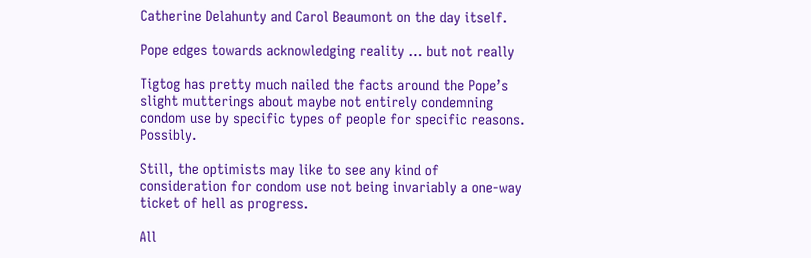Catherine Delahunty and Carol Beaumont on the day itself.

Pope edges towards acknowledging reality … but not really

Tigtog has pretty much nailed the facts around the Pope’s slight mutterings about maybe not entirely condemning condom use by specific types of people for specific reasons.  Possibly.

Still, the optimists may like to see any kind of consideration for condom use not being invariably a one-way ticket of hell as progress.

All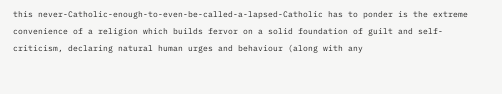this never-Catholic-enough-to-even-be-called-a-lapsed-Catholic has to ponder is the extreme convenience of a religion which builds fervor on a solid foundation of guilt and self-criticism, declaring natural human urges and behaviour (along with any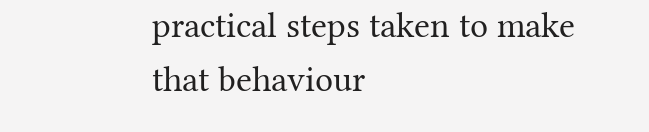practical steps taken to make that behaviour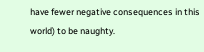have fewer negative consequences in this world) to be naughty.